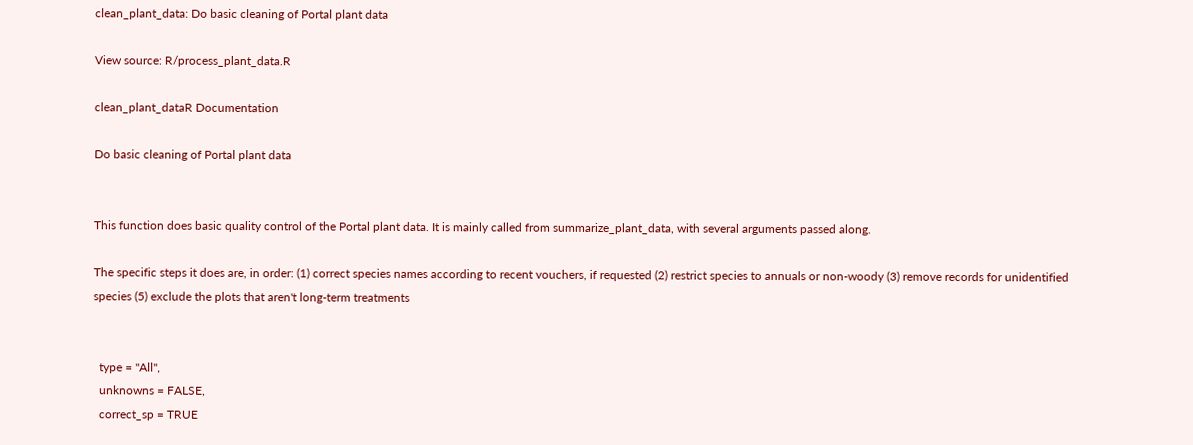clean_plant_data: Do basic cleaning of Portal plant data

View source: R/process_plant_data.R

clean_plant_dataR Documentation

Do basic cleaning of Portal plant data


This function does basic quality control of the Portal plant data. It is mainly called from summarize_plant_data, with several arguments passed along.

The specific steps it does are, in order: (1) correct species names according to recent vouchers, if requested (2) restrict species to annuals or non-woody (3) remove records for unidentified species (5) exclude the plots that aren't long-term treatments


  type = "All",
  unknowns = FALSE,
  correct_sp = TRUE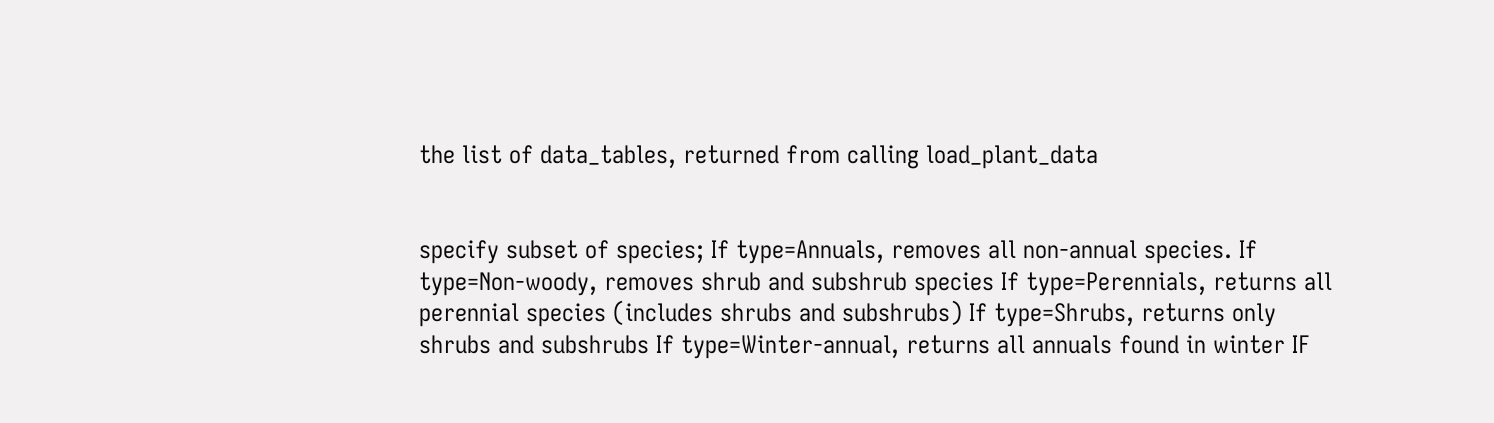the list of data_tables, returned from calling load_plant_data


specify subset of species; If type=Annuals, removes all non-annual species. If type=Non-woody, removes shrub and subshrub species If type=Perennials, returns all perennial species (includes shrubs and subshrubs) If type=Shrubs, returns only shrubs and subshrubs If type=Winter-annual, returns all annuals found in winter IF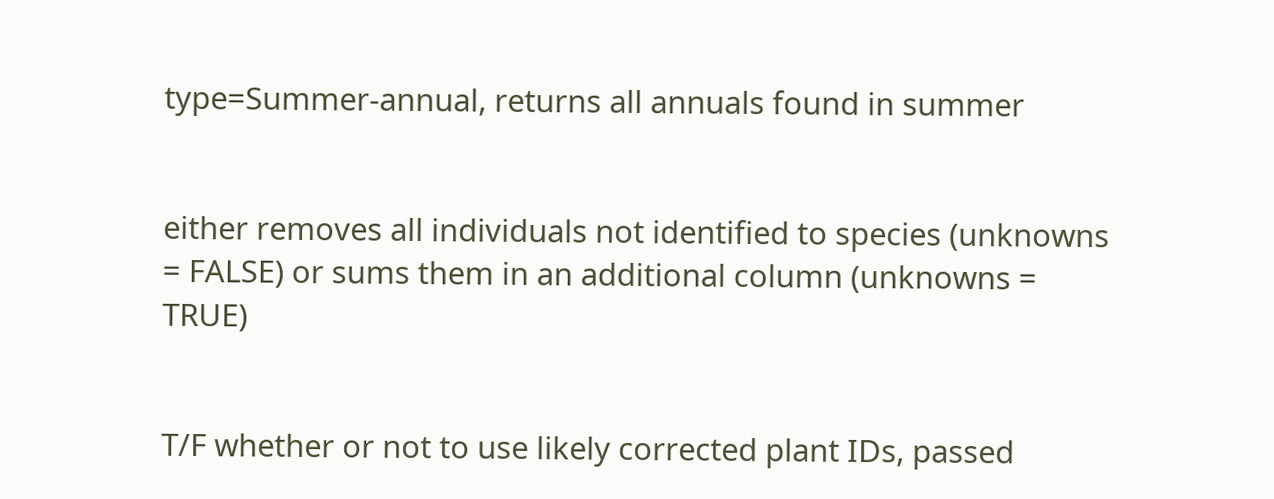type=Summer-annual, returns all annuals found in summer


either removes all individuals not identified to species (unknowns = FALSE) or sums them in an additional column (unknowns = TRUE)


T/F whether or not to use likely corrected plant IDs, passed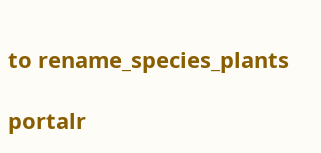to rename_species_plants

portalr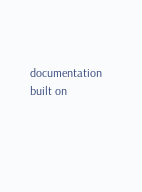documentation built on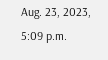Aug. 23, 2023, 5:09 p.m.